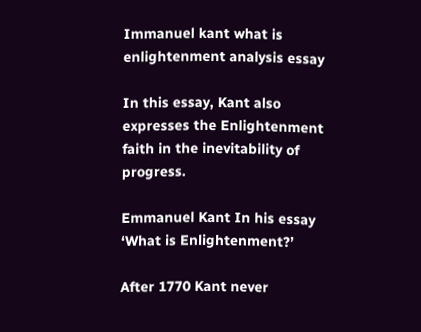Immanuel kant what is enlightenment analysis essay

In this essay, Kant also expresses the Enlightenment faith in the inevitability of progress.

Emmanuel Kant In his essay ‘What is Enlightenment?’

After 1770 Kant never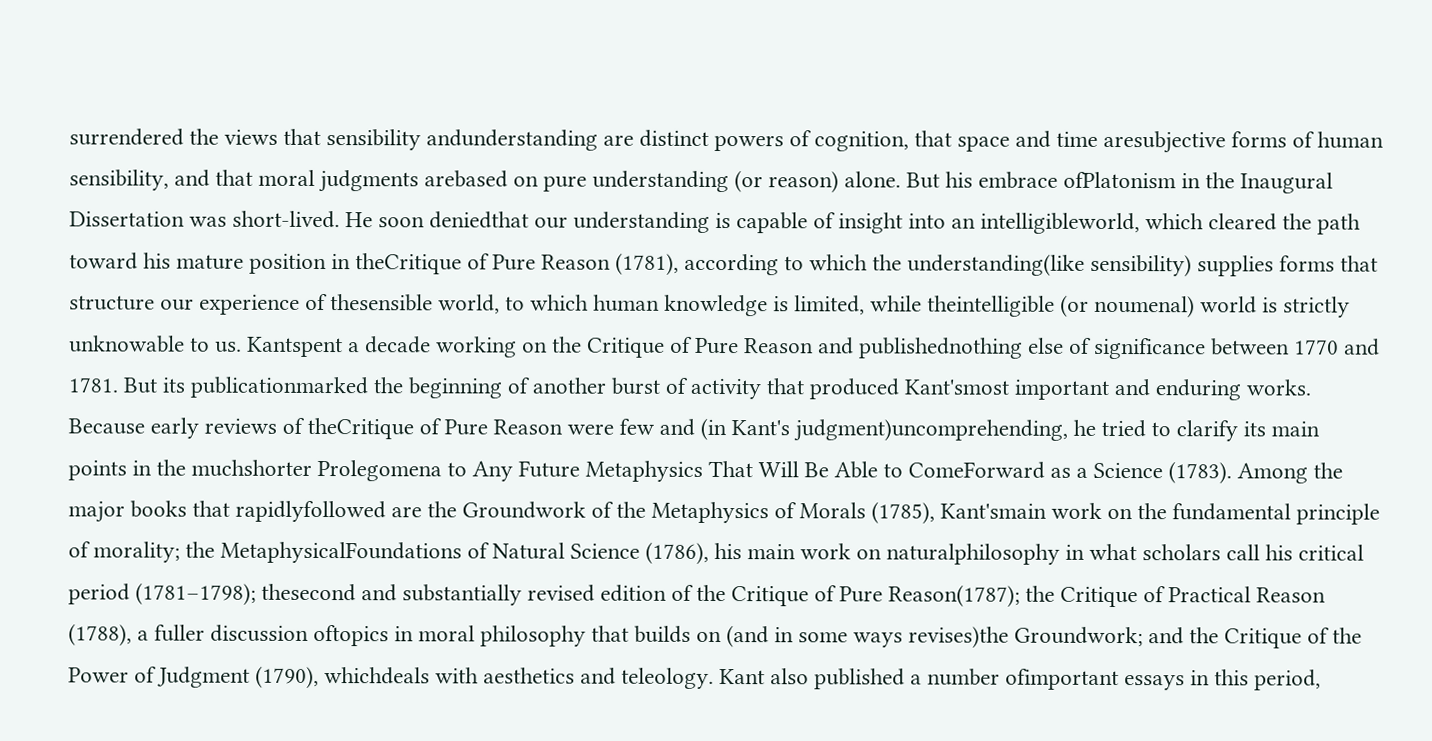surrendered the views that sensibility andunderstanding are distinct powers of cognition, that space and time aresubjective forms of human sensibility, and that moral judgments arebased on pure understanding (or reason) alone. But his embrace ofPlatonism in the Inaugural Dissertation was short-lived. He soon deniedthat our understanding is capable of insight into an intelligibleworld, which cleared the path toward his mature position in theCritique of Pure Reason (1781), according to which the understanding(like sensibility) supplies forms that structure our experience of thesensible world, to which human knowledge is limited, while theintelligible (or noumenal) world is strictly unknowable to us. Kantspent a decade working on the Critique of Pure Reason and publishednothing else of significance between 1770 and 1781. But its publicationmarked the beginning of another burst of activity that produced Kant'smost important and enduring works. Because early reviews of theCritique of Pure Reason were few and (in Kant's judgment)uncomprehending, he tried to clarify its main points in the muchshorter Prolegomena to Any Future Metaphysics That Will Be Able to ComeForward as a Science (1783). Among the major books that rapidlyfollowed are the Groundwork of the Metaphysics of Morals (1785), Kant'smain work on the fundamental principle of morality; the MetaphysicalFoundations of Natural Science (1786), his main work on naturalphilosophy in what scholars call his critical period (1781–1798); thesecond and substantially revised edition of the Critique of Pure Reason(1787); the Critique of Practical Reason (1788), a fuller discussion oftopics in moral philosophy that builds on (and in some ways revises)the Groundwork; and the Critique of the Power of Judgment (1790), whichdeals with aesthetics and teleology. Kant also published a number ofimportant essays in this period,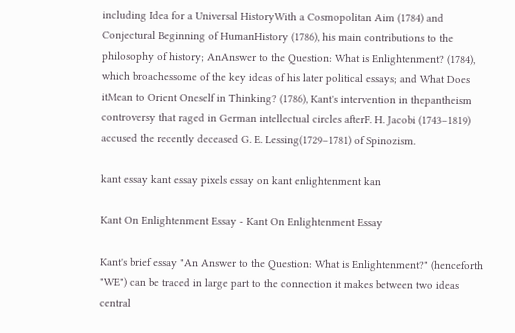including Idea for a Universal HistoryWith a Cosmopolitan Aim (1784) and Conjectural Beginning of HumanHistory (1786), his main contributions to the philosophy of history; AnAnswer to the Question: What is Enlightenment? (1784), which broachessome of the key ideas of his later political essays; and What Does itMean to Orient Oneself in Thinking? (1786), Kant's intervention in thepantheism controversy that raged in German intellectual circles afterF. H. Jacobi (1743–1819) accused the recently deceased G. E. Lessing(1729–1781) of Spinozism.

kant essay kant essay pixels essay on kant enlightenment kan

Kant On Enlightenment Essay - Kant On Enlightenment Essay

Kant's brief essay "An Answer to the Question: What is Enlightenment?" (henceforth "WE") can be traced in large part to the connection it makes between two ideas central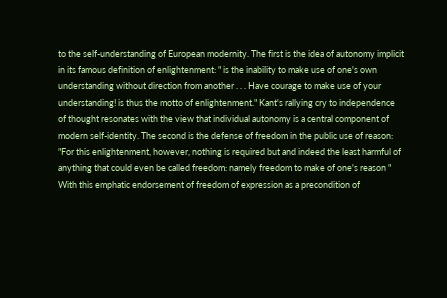to the self-understanding of European modernity. The first is the idea of autonomy implicit in its famous definition of enlightenment: " is the inability to make use of one's own understanding without direction from another . . . Have courage to make use of your understanding! is thus the motto of enlightenment." Kant's rallying cry to independence of thought resonates with the view that individual autonomy is a central component of modern self-identity. The second is the defense of freedom in the public use of reason: "For this enlightenment, however, nothing is required but and indeed the least harmful of anything that could even be called freedom: namely freedom to make of one's reason " With this emphatic endorsement of freedom of expression as a precondition of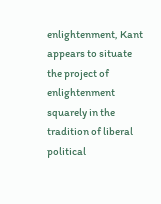enlightenment, Kant appears to situate the project of enlightenment squarely in the tradition of liberal political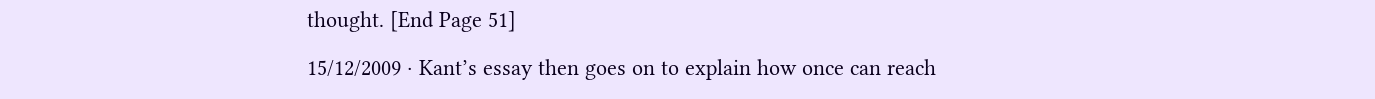thought. [End Page 51]

15/12/2009 · Kant’s essay then goes on to explain how once can reach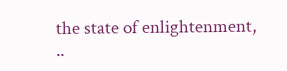the state of enlightenment, ..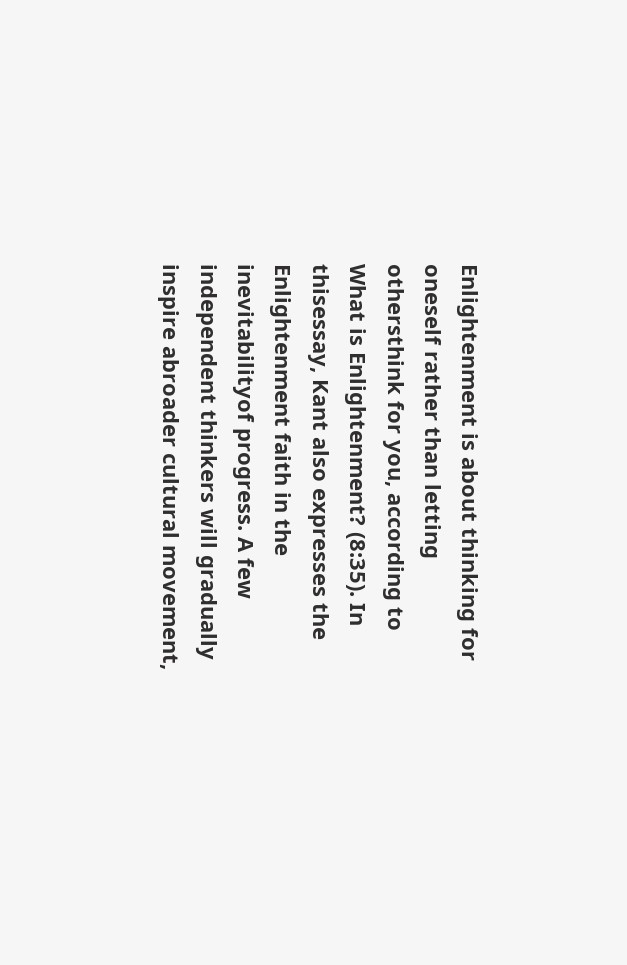Enlightenment is about thinking for oneself rather than letting othersthink for you, according to What is Enlightenment? (8:35). In thisessay, Kant also expresses the Enlightenment faith in the inevitabilityof progress. A few independent thinkers will gradually inspire abroader cultural movement,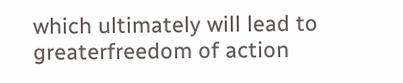which ultimately will lead to greaterfreedom of action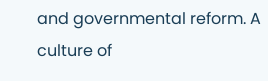and governmental reform. A culture of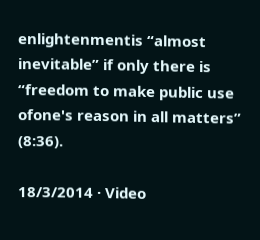enlightenmentis “almost inevitable” if only there is “freedom to make public use ofone's reason in all matters” (8:36).

18/3/2014 · Video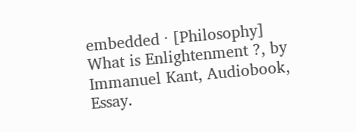embedded · [Philosophy] What is Enlightenment ?, by Immanuel Kant, Audiobook, Essay.